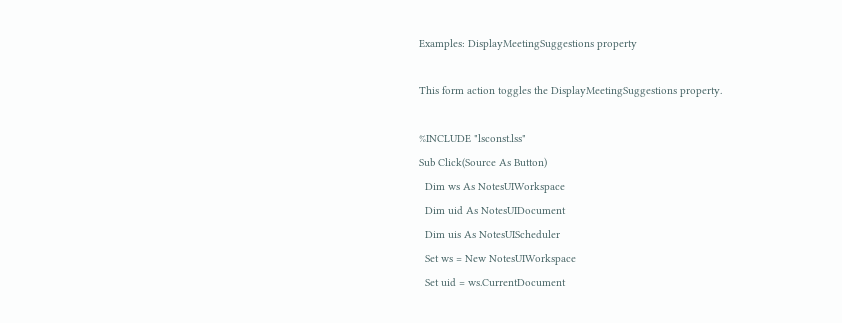Examples: DisplayMeetingSuggestions property

This form action toggles the DisplayMeetingSuggestions property.

%INCLUDE "lsconst.lss"
Sub Click(Source As Button)
  Dim ws As NotesUIWorkspace
  Dim uid As NotesUIDocument
  Dim uis As NotesUIScheduler
  Set ws = New NotesUIWorkspace
  Set uid = ws.CurrentDocument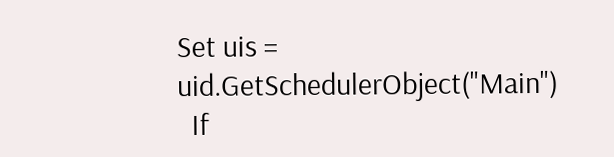Set uis = uid.GetSchedulerObject("Main")
  If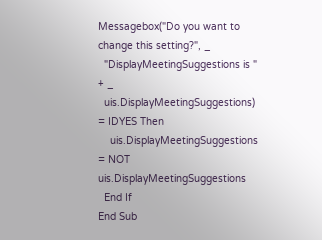Messagebox("Do you want to change this setting?", _
  "DisplayMeetingSuggestions is " + _
  uis.DisplayMeetingSuggestions) = IDYES Then
    uis.DisplayMeetingSuggestions = NOT uis.DisplayMeetingSuggestions
  End If
End Sub